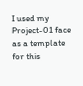I used my Project-01 face as a template for this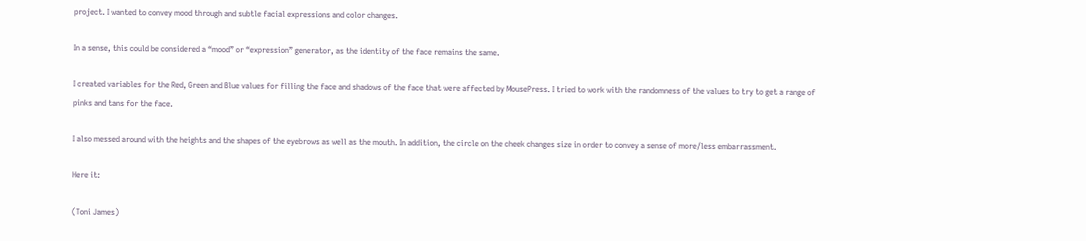project. I wanted to convey mood through and subtle facial expressions and color changes.

In a sense, this could be considered a “mood” or “expression” generator, as the identity of the face remains the same.

I created variables for the Red, Green and Blue values for filling the face and shadows of the face that were affected by MousePress. I tried to work with the randomness of the values to try to get a range of pinks and tans for the face.

I also messed around with the heights and the shapes of the eyebrows as well as the mouth. In addition, the circle on the cheek changes size in order to convey a sense of more/less embarrassment.

Here it:

(Toni James)